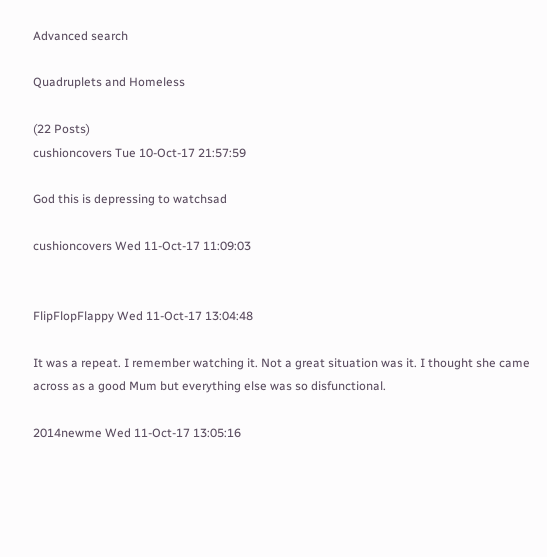Advanced search

Quadruplets and Homeless

(22 Posts)
cushioncovers Tue 10-Oct-17 21:57:59

God this is depressing to watchsad

cushioncovers Wed 11-Oct-17 11:09:03


FlipFlopFlappy Wed 11-Oct-17 13:04:48

It was a repeat. I remember watching it. Not a great situation was it. I thought she came across as a good Mum but everything else was so disfunctional.

2014newme Wed 11-Oct-17 13:05:16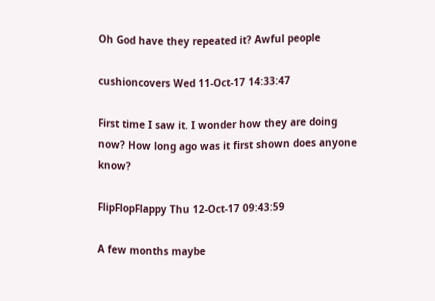Oh God have they repeated it? Awful people

cushioncovers Wed 11-Oct-17 14:33:47

First time I saw it. I wonder how they are doing now? How long ago was it first shown does anyone know?

FlipFlopFlappy Thu 12-Oct-17 09:43:59

A few months maybe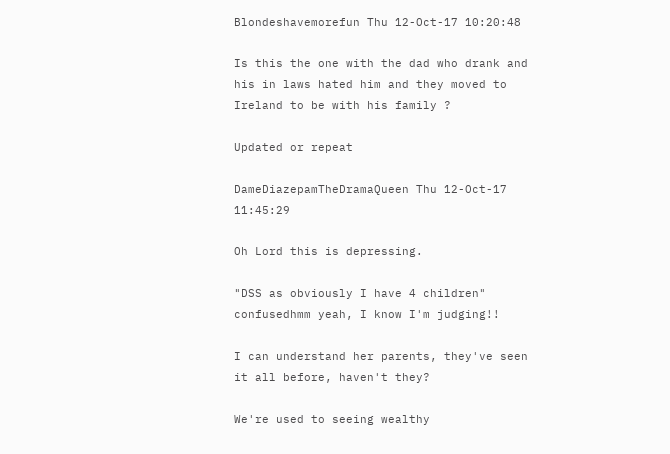Blondeshavemorefun Thu 12-Oct-17 10:20:48

Is this the one with the dad who drank and his in laws hated him and they moved to Ireland to be with his family ?

Updated or repeat

DameDiazepamTheDramaQueen Thu 12-Oct-17 11:45:29

Oh Lord this is depressing.

"DSS as obviously I have 4 children" confusedhmm yeah, I know I'm judging!!

I can understand her parents, they've seen it all before, haven't they?

We're used to seeing wealthy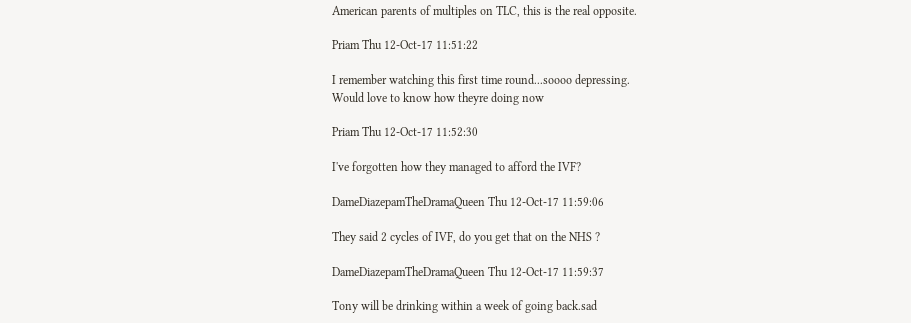American parents of multiples on TLC, this is the real opposite.

Priam Thu 12-Oct-17 11:51:22

I remember watching this first time round...soooo depressing.
Would love to know how theyre doing now

Priam Thu 12-Oct-17 11:52:30

I've forgotten how they managed to afford the IVF?

DameDiazepamTheDramaQueen Thu 12-Oct-17 11:59:06

They said 2 cycles of IVF, do you get that on the NHS ?

DameDiazepamTheDramaQueen Thu 12-Oct-17 11:59:37

Tony will be drinking within a week of going back.sad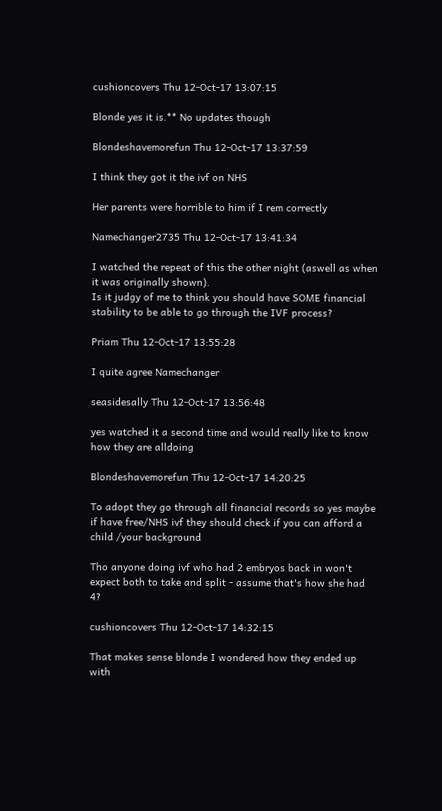cushioncovers Thu 12-Oct-17 13:07:15

Blonde yes it is.** No updates though

Blondeshavemorefun Thu 12-Oct-17 13:37:59

I think they got it the ivf on NHS

Her parents were horrible to him if I rem correctly

Namechanger2735 Thu 12-Oct-17 13:41:34

I watched the repeat of this the other night (aswell as when it was originally shown).
Is it judgy of me to think you should have SOME financial stability to be able to go through the IVF process?

Priam Thu 12-Oct-17 13:55:28

I quite agree Namechanger

seasidesally Thu 12-Oct-17 13:56:48

yes watched it a second time and would really like to know how they are alldoing

Blondeshavemorefun Thu 12-Oct-17 14:20:25

To adopt they go through all financial records so yes maybe if have free/NHS ivf they should check if you can afford a child /your background

Tho anyone doing ivf who had 2 embryos back in won't expect both to take and split - assume that's how she had 4?

cushioncovers Thu 12-Oct-17 14:32:15

That makes sense blonde I wondered how they ended up with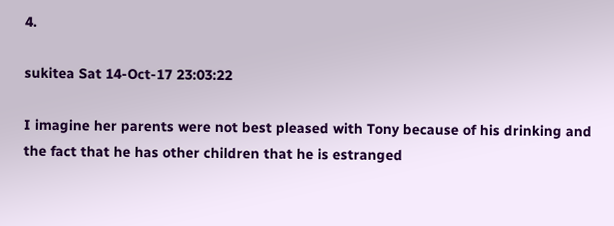4.

sukitea Sat 14-Oct-17 23:03:22

I imagine her parents were not best pleased with Tony because of his drinking and the fact that he has other children that he is estranged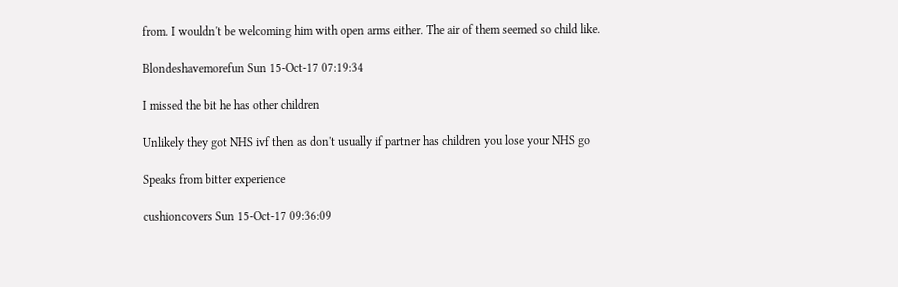from. I wouldn't be welcoming him with open arms either. The air of them seemed so child like.

Blondeshavemorefun Sun 15-Oct-17 07:19:34

I missed the bit he has other children

Unlikely they got NHS ivf then as don't usually if partner has children you lose your NHS go

Speaks from bitter experience

cushioncovers Sun 15-Oct-17 09:36:09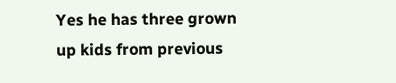Yes he has three grown up kids from previous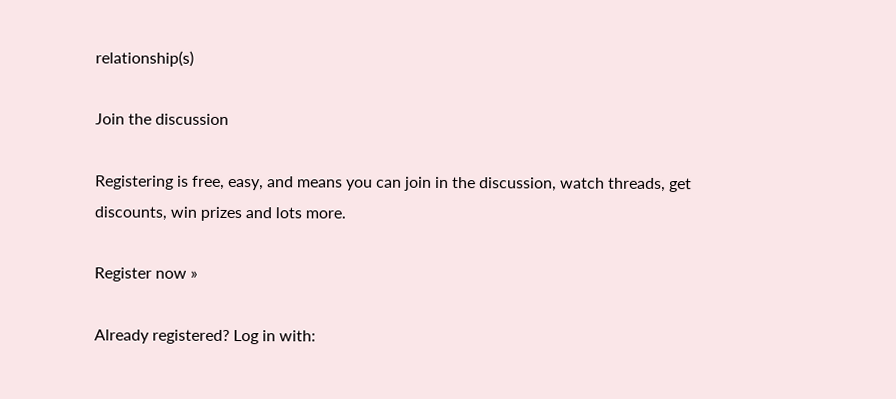relationship(s)

Join the discussion

Registering is free, easy, and means you can join in the discussion, watch threads, get discounts, win prizes and lots more.

Register now »

Already registered? Log in with: